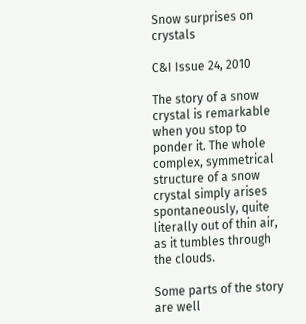Snow surprises on crystals

C&I Issue 24, 2010

The story of a snow crystal is remarkable when you stop to ponder it. The whole complex, symmetrical structure of a snow crystal simply arises spontaneously, quite literally out of thin air, as it tumbles through the clouds.

Some parts of the story are well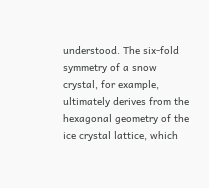understood. The six-fold symmetry of a snow crystal, for example, ultimately derives from the hexagonal geometry of the ice crystal lattice, which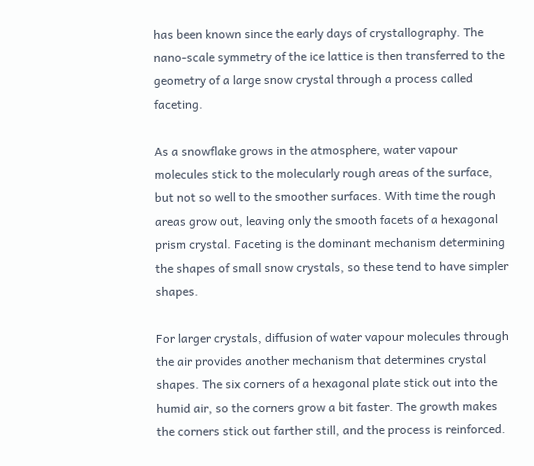has been known since the early days of crystallography. The nano-scale symmetry of the ice lattice is then transferred to the geometry of a large snow crystal through a process called faceting.

As a snowflake grows in the atmosphere, water vapour molecules stick to the molecularly rough areas of the surface, but not so well to the smoother surfaces. With time the rough areas grow out, leaving only the smooth facets of a hexagonal prism crystal. Faceting is the dominant mechanism determining the shapes of small snow crystals, so these tend to have simpler shapes.

For larger crystals, diffusion of water vapour molecules through the air provides another mechanism that determines crystal shapes. The six corners of a hexagonal plate stick out into the humid air, so the corners grow a bit faster. The growth makes the corners stick out farther still, and the process is reinforced.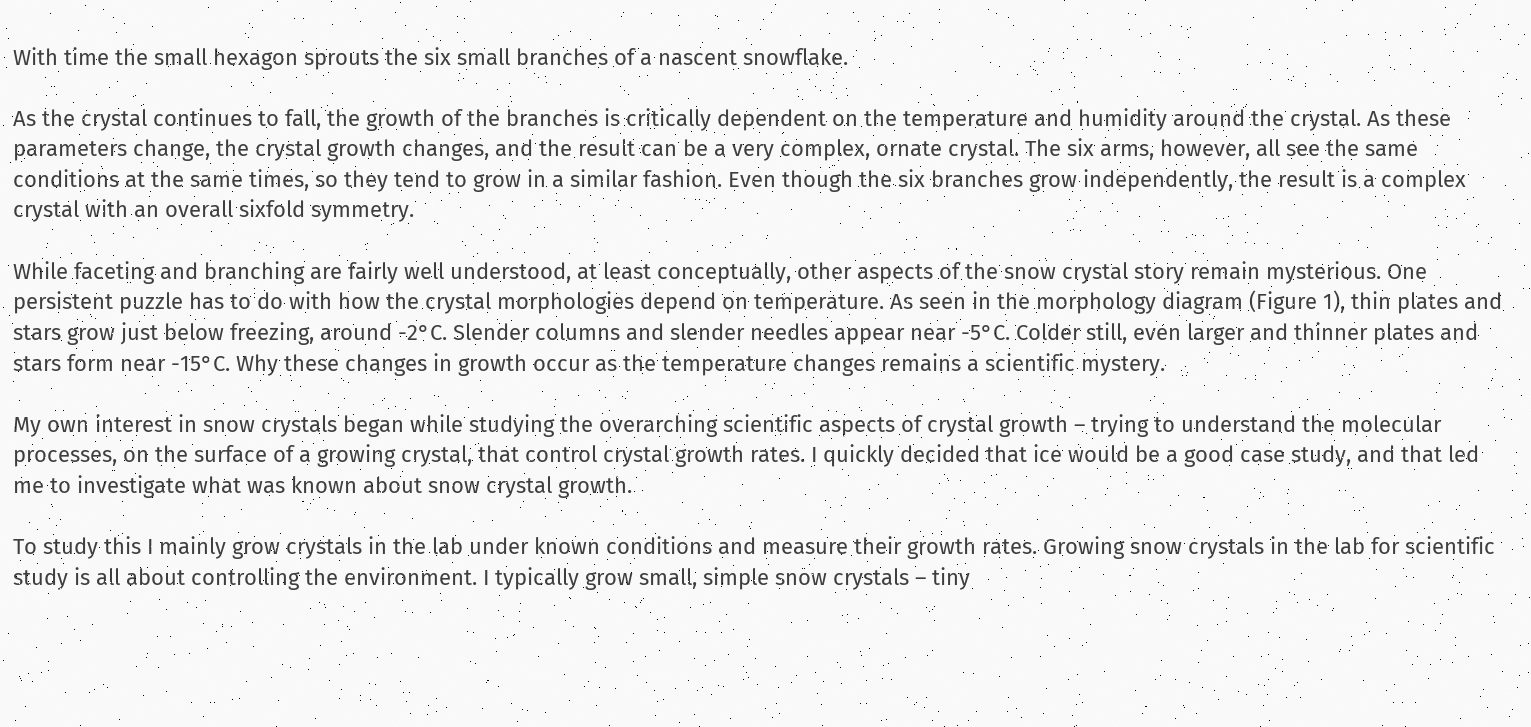With time the small hexagon sprouts the six small branches of a nascent snowflake.

As the crystal continues to fall, the growth of the branches is critically dependent on the temperature and humidity around the crystal. As these parameters change, the crystal growth changes, and the result can be a very complex, ornate crystal. The six arms, however, all see the same conditions at the same times, so they tend to grow in a similar fashion. Even though the six branches grow independently, the result is a complex crystal with an overall sixfold symmetry.

While faceting and branching are fairly well understood, at least conceptually, other aspects of the snow crystal story remain mysterious. One persistent puzzle has to do with how the crystal morphologies depend on temperature. As seen in the morphology diagram (Figure 1), thin plates and stars grow just below freezing, around -2°C. Slender columns and slender needles appear near -5°C. Colder still, even larger and thinner plates and stars form near -15°C. Why these changes in growth occur as the temperature changes remains a scientific mystery.

My own interest in snow crystals began while studying the overarching scientific aspects of crystal growth – trying to understand the molecular processes, on the surface of a growing crystal, that control crystal growth rates. I quickly decided that ice would be a good case study, and that led me to investigate what was known about snow crystal growth.

To study this I mainly grow crystals in the lab under known conditions and measure their growth rates. Growing snow crystals in the lab for scientific study is all about controlling the environment. I typically grow small, simple snow crystals – tiny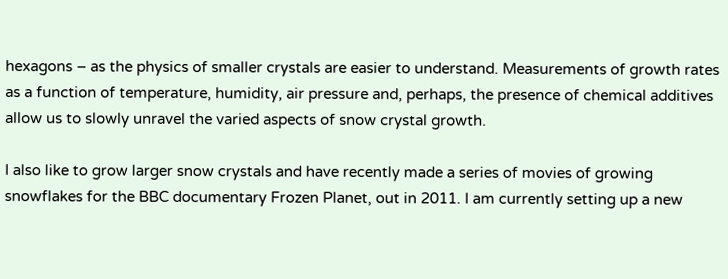hexagons – as the physics of smaller crystals are easier to understand. Measurements of growth rates as a function of temperature, humidity, air pressure and, perhaps, the presence of chemical additives allow us to slowly unravel the varied aspects of snow crystal growth.

I also like to grow larger snow crystals and have recently made a series of movies of growing snowflakes for the BBC documentary Frozen Planet, out in 2011. I am currently setting up a new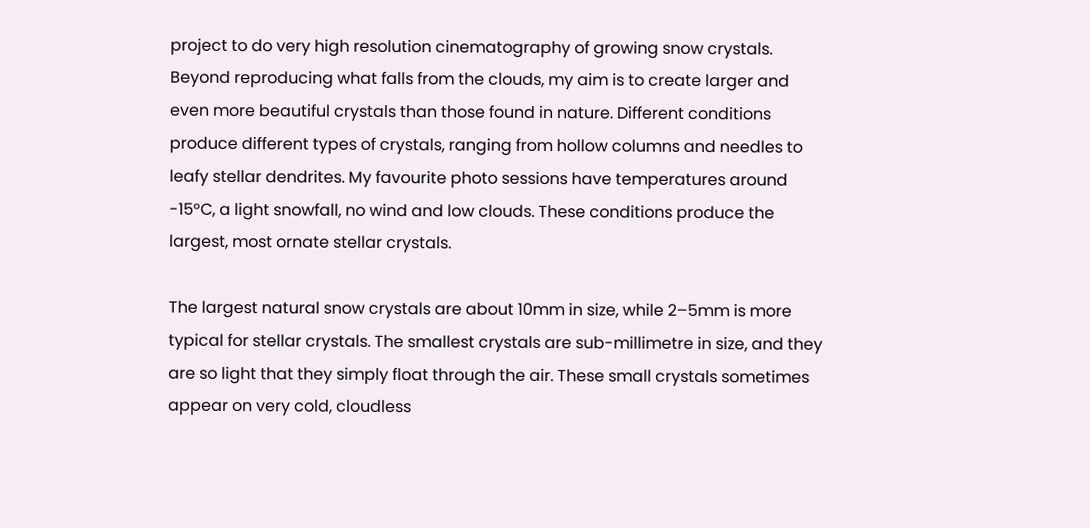project to do very high resolution cinematography of growing snow crystals. Beyond reproducing what falls from the clouds, my aim is to create larger and even more beautiful crystals than those found in nature. Different conditions produce different types of crystals, ranging from hollow columns and needles to leafy stellar dendrites. My favourite photo sessions have temperatures around -15°C, a light snowfall, no wind and low clouds. These conditions produce the largest, most ornate stellar crystals.

The largest natural snow crystals are about 10mm in size, while 2–5mm is more typical for stellar crystals. The smallest crystals are sub-millimetre in size, and they are so light that they simply float through the air. These small crystals sometimes appear on very cold, cloudless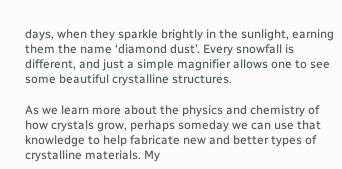days, when they sparkle brightly in the sunlight, earning them the name ‘diamond dust’. Every snowfall is different, and just a simple magnifier allows one to see some beautiful crystalline structures.

As we learn more about the physics and chemistry of how crystals grow, perhaps someday we can use that knowledge to help fabricate new and better types of crystalline materials. My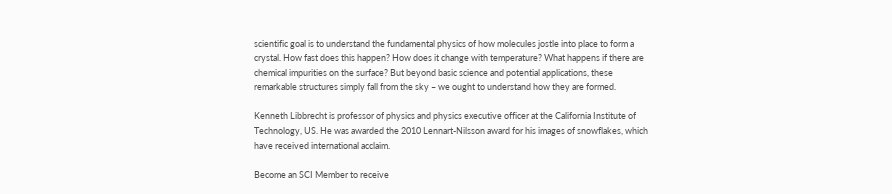scientific goal is to understand the fundamental physics of how molecules jostle into place to form a crystal. How fast does this happen? How does it change with temperature? What happens if there are chemical impurities on the surface? But beyond basic science and potential applications, these remarkable structures simply fall from the sky – we ought to understand how they are formed.

Kenneth Libbrecht is professor of physics and physics executive officer at the California Institute of Technology, US. He was awarded the 2010 Lennart-Nilsson award for his images of snowflakes, which have received international acclaim.

Become an SCI Member to receive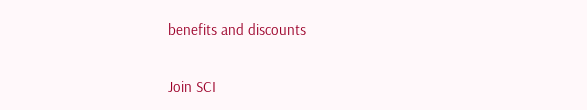benefits and discounts

Join SCI